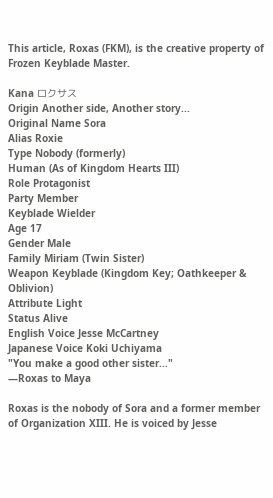This article, Roxas (FKM), is the creative property of Frozen Keyblade Master.

Kana ロクサス
Origin Another side, Another story...
Original Name Sora
Alias Roxie
Type Nobody (formerly)
Human (As of Kingdom Hearts III)
Role Protagonist
Party Member
Keyblade Wielder
Age 17
Gender Male
Family Miriam (Twin Sister)
Weapon Keyblade (Kingdom Key; Oathkeeper & Oblivion)
Attribute Light
Status Alive
English Voice Jesse McCartney
Japanese Voice Koki Uchiyama
"You make a good other sister..."
—Roxas to Maya

Roxas is the nobody of Sora and a former member of Organization XIII. He is voiced by Jesse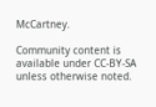McCartney.

Community content is available under CC-BY-SA unless otherwise noted.